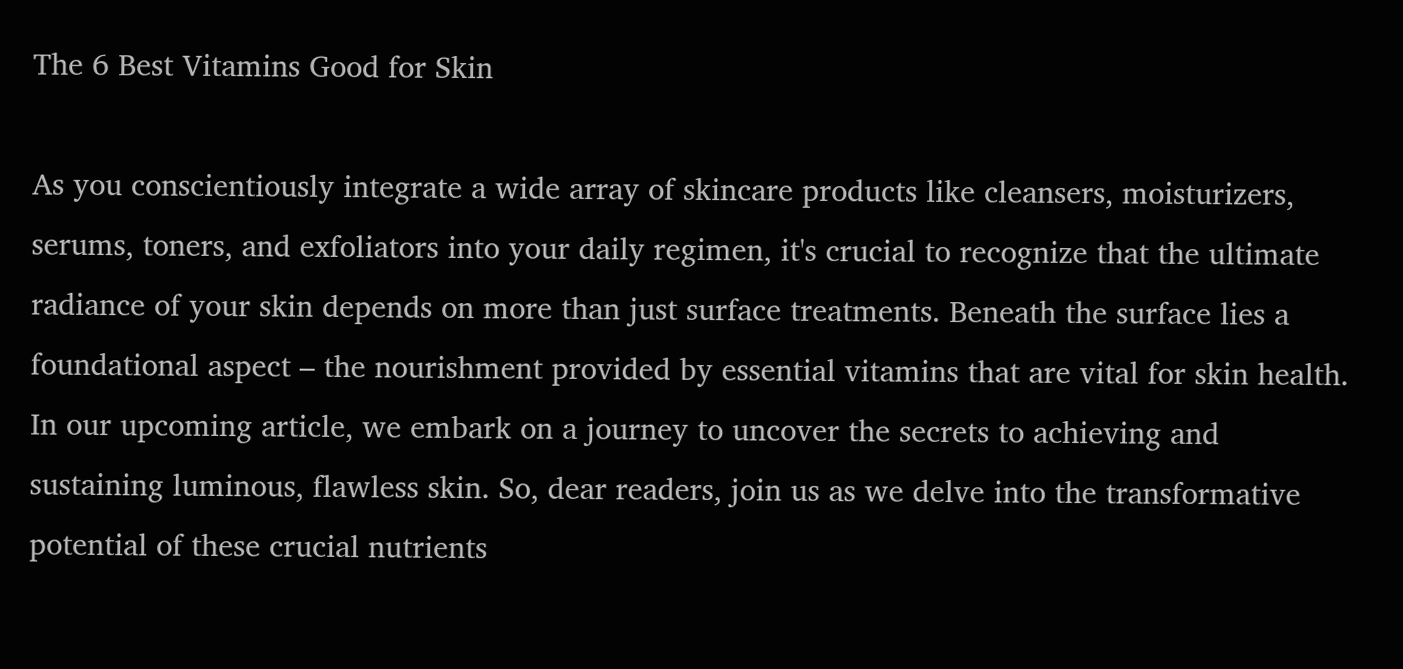The 6 Best Vitamins Good for Skin

As you conscientiously integrate a wide array of skincare products like cleansers, moisturizers, serums, toners, and exfoliators into your daily regimen, it's crucial to recognize that the ultimate radiance of your skin depends on more than just surface treatments. Beneath the surface lies a foundational aspect – the nourishment provided by essential vitamins that are vital for skin health. In our upcoming article, we embark on a journey to uncover the secrets to achieving and sustaining luminous, flawless skin. So, dear readers, join us as we delve into the transformative potential of these crucial nutrients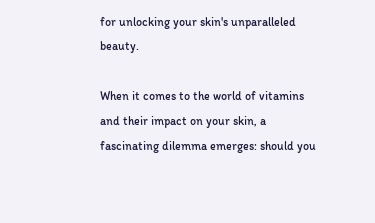for unlocking your skin's unparalleled beauty.

When it comes to the world of vitamins and their impact on your skin, a fascinating dilemma emerges: should you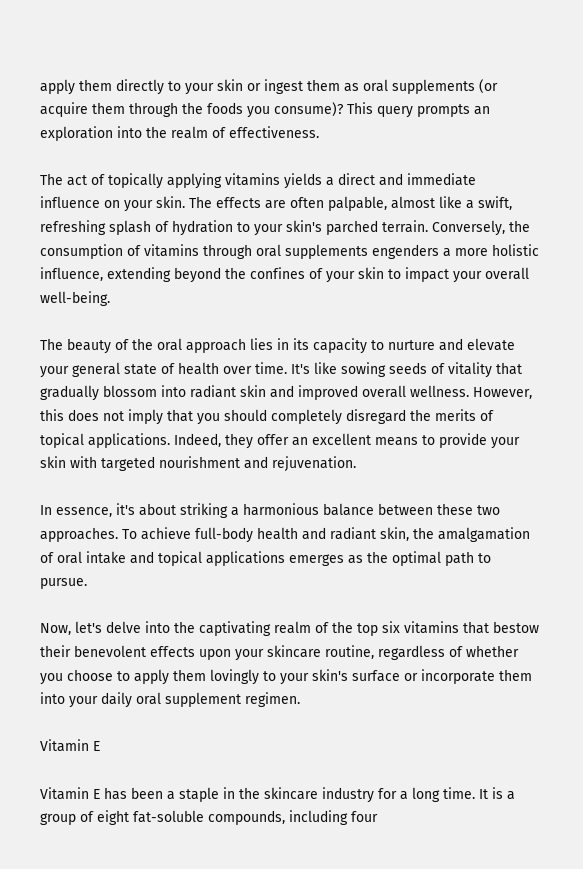apply them directly to your skin or ingest them as oral supplements (or acquire them through the foods you consume)? This query prompts an exploration into the realm of effectiveness.

The act of topically applying vitamins yields a direct and immediate influence on your skin. The effects are often palpable, almost like a swift, refreshing splash of hydration to your skin's parched terrain. Conversely, the consumption of vitamins through oral supplements engenders a more holistic influence, extending beyond the confines of your skin to impact your overall well-being.

The beauty of the oral approach lies in its capacity to nurture and elevate your general state of health over time. It's like sowing seeds of vitality that gradually blossom into radiant skin and improved overall wellness. However, this does not imply that you should completely disregard the merits of topical applications. Indeed, they offer an excellent means to provide your skin with targeted nourishment and rejuvenation.

In essence, it's about striking a harmonious balance between these two approaches. To achieve full-body health and radiant skin, the amalgamation of oral intake and topical applications emerges as the optimal path to pursue.

Now, let's delve into the captivating realm of the top six vitamins that bestow their benevolent effects upon your skincare routine, regardless of whether you choose to apply them lovingly to your skin's surface or incorporate them into your daily oral supplement regimen.

Vitamin E

Vitamin E has been a staple in the skincare industry for a long time. It is a group of eight fat-soluble compounds, including four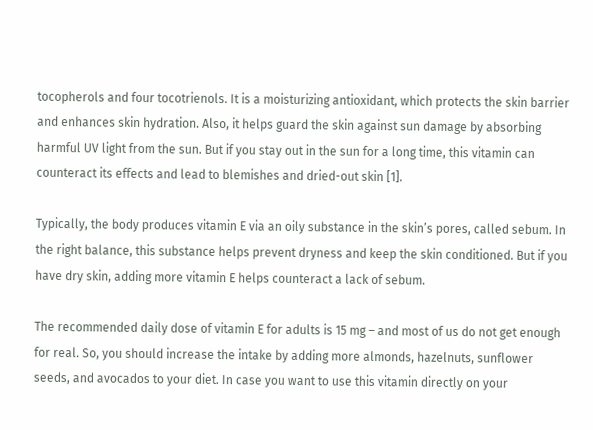tocopherols and four tocotrienols. It is a moisturizing antioxidant, which protects the skin barrier and enhances skin hydration. Also, it helps guard the skin against sun damage by absorbing harmful UV light from the sun. But if you stay out in the sun for a long time, this vitamin can counteract its effects and lead to blemishes and dried-out skin [1].

Typically, the body produces vitamin E via an oily substance in the skin’s pores, called sebum. In the right balance, this substance helps prevent dryness and keep the skin conditioned. But if you have dry skin, adding more vitamin E helps counteract a lack of sebum.

The recommended daily dose of vitamin E for adults is 15 mg – and most of us do not get enough for real. So, you should increase the intake by adding more almonds, hazelnuts, sunflower seeds, and avocados to your diet. In case you want to use this vitamin directly on your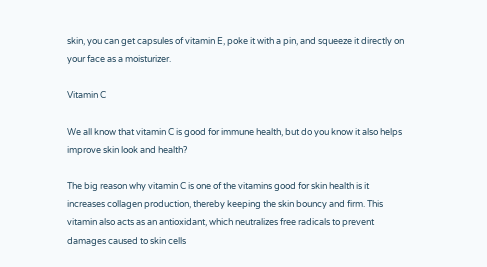skin, you can get capsules of vitamin E, poke it with a pin, and squeeze it directly on your face as a moisturizer.

Vitamin C

We all know that vitamin C is good for immune health, but do you know it also helps improve skin look and health?

The big reason why vitamin C is one of the vitamins good for skin health is it increases collagen production, thereby keeping the skin bouncy and firm. This vitamin also acts as an antioxidant, which neutralizes free radicals to prevent damages caused to skin cells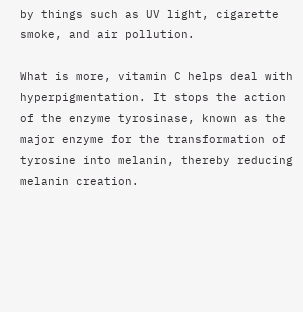by things such as UV light, cigarette smoke, and air pollution.

What is more, vitamin C helps deal with hyperpigmentation. It stops the action of the enzyme tyrosinase, known as the major enzyme for the transformation of tyrosine into melanin, thereby reducing melanin creation.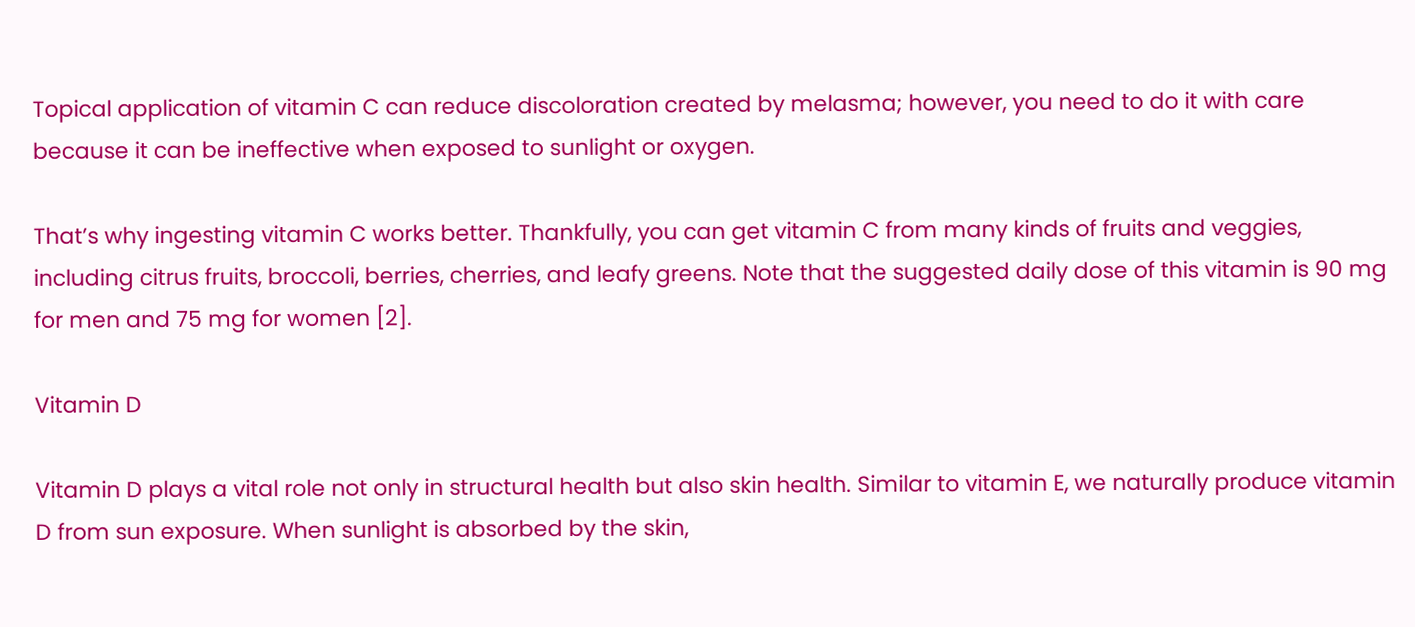Topical application of vitamin C can reduce discoloration created by melasma; however, you need to do it with care because it can be ineffective when exposed to sunlight or oxygen.

That’s why ingesting vitamin C works better. Thankfully, you can get vitamin C from many kinds of fruits and veggies, including citrus fruits, broccoli, berries, cherries, and leafy greens. Note that the suggested daily dose of this vitamin is 90 mg for men and 75 mg for women [2].

Vitamin D

Vitamin D plays a vital role not only in structural health but also skin health. Similar to vitamin E, we naturally produce vitamin D from sun exposure. When sunlight is absorbed by the skin,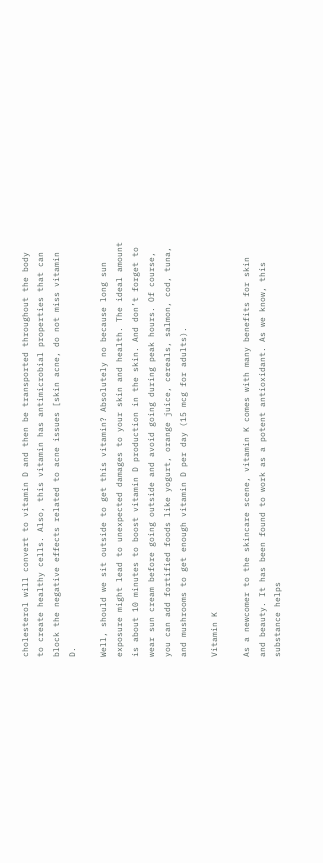cholesterol will convert to vitamin D and then be transported throughout the body to create healthy cells. Also, this vitamin has antimicrobial properties that can block the negative effects related to acne issues [skin acne, do not miss vitamin D.

Well, should we sit outside to get this vitamin? Absolutely no because long sun exposure might lead to unexpected damages to your skin and health. The ideal amount is about 10 minutes to boost vitamin D production in the skin. And don’t forget to wear sun cream before going outside and avoid going during peak hours. Of course, you can add fortified foods like yogurt, orange juice, cereals, salmon, cod, tuna, and mushrooms to get enough vitamin D per day (15 mcg for adults).

Vitamin K

As a newcomer to the skincare scene, vitamin K comes with many benefits for skin and beauty. It has been found to work as a potent antioxidant. As we know, this substance helps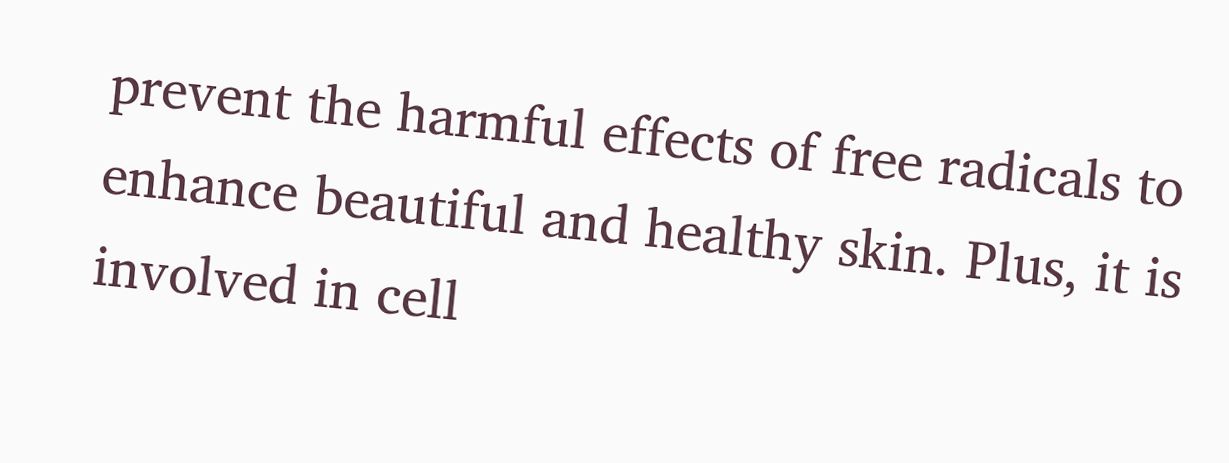prevent the harmful effects of free radicals to enhance beautiful and healthy skin. Plus, it is involved in cell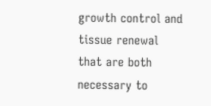growth control and tissue renewal that are both necessary to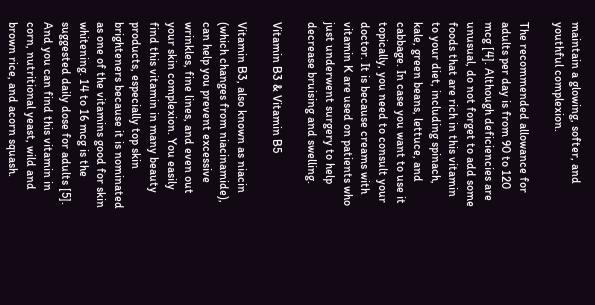maintain a glowing, softer, and youthful complexion.

The recommended allowance for adults per day is from 90 to 120 mcg [4]. Although deficiencies are unusual, do not forget to add some foods that are rich in this vitamin to your diet, including spinach, kale, green beans, lettuce, and cabbage. In case you want to use it topically, you need to consult your doctor. It is because creams with vitamin K are used on patients who just underwent surgery to help decrease bruising and swelling.

Vitamin B3 & Vitamin B5

Vitamin B3, also known as niacin (which changes from niacinamide), can help you prevent excessive wrinkles, fine lines, and even out your skin complexion. You easily find this vitamin in many beauty products, especially top skin brighteners because it is nominated as one of the vitamins good for skin whitening. 14 to 16 mcg is the suggested daily dose for adults [5]. And you can find this vitamin in corn, nutritional yeast, wild and brown rice, and acorn squash.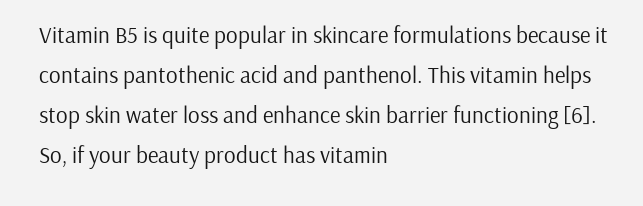Vitamin B5 is quite popular in skincare formulations because it contains pantothenic acid and panthenol. This vitamin helps stop skin water loss and enhance skin barrier functioning [6]. So, if your beauty product has vitamin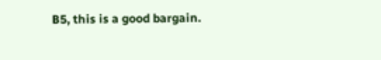B5, this is a good bargain.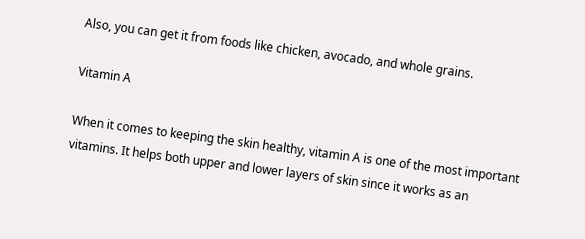Also, you can get it from foods like chicken, avocado, and whole grains.

Vitamin A

When it comes to keeping the skin healthy, vitamin A is one of the most important vitamins. It helps both upper and lower layers of skin since it works as an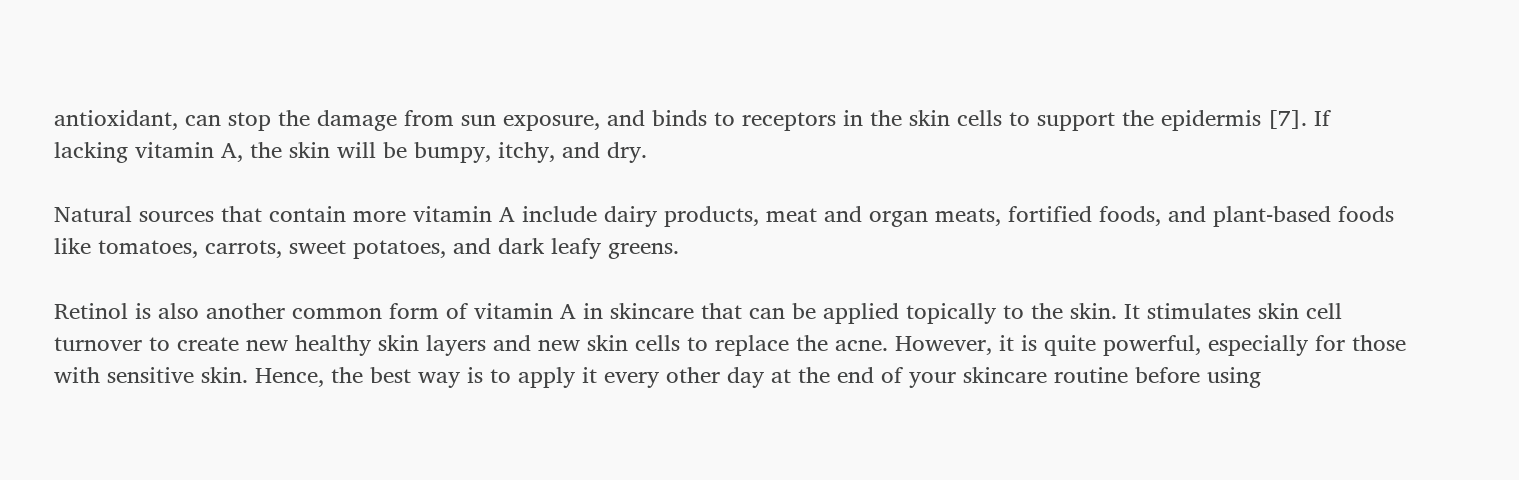antioxidant, can stop the damage from sun exposure, and binds to receptors in the skin cells to support the epidermis [7]. If lacking vitamin A, the skin will be bumpy, itchy, and dry.

Natural sources that contain more vitamin A include dairy products, meat and organ meats, fortified foods, and plant-based foods like tomatoes, carrots, sweet potatoes, and dark leafy greens.

Retinol is also another common form of vitamin A in skincare that can be applied topically to the skin. It stimulates skin cell turnover to create new healthy skin layers and new skin cells to replace the acne. However, it is quite powerful, especially for those with sensitive skin. Hence, the best way is to apply it every other day at the end of your skincare routine before using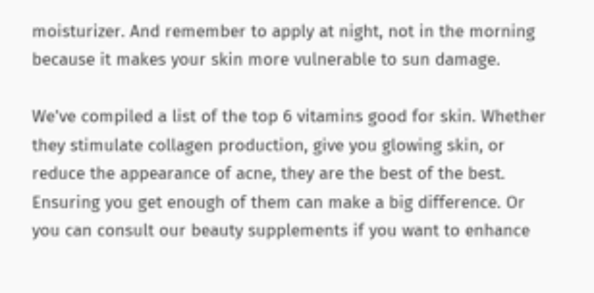moisturizer. And remember to apply at night, not in the morning because it makes your skin more vulnerable to sun damage.

We’ve compiled a list of the top 6 vitamins good for skin. Whether they stimulate collagen production, give you glowing skin, or reduce the appearance of acne, they are the best of the best. Ensuring you get enough of them can make a big difference. Or you can consult our beauty supplements if you want to enhance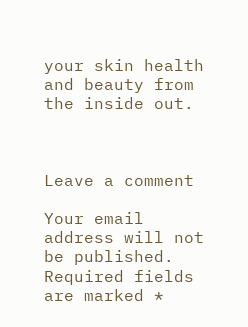your skin health and beauty from the inside out.



Leave a comment

Your email address will not be published. Required fields are marked *